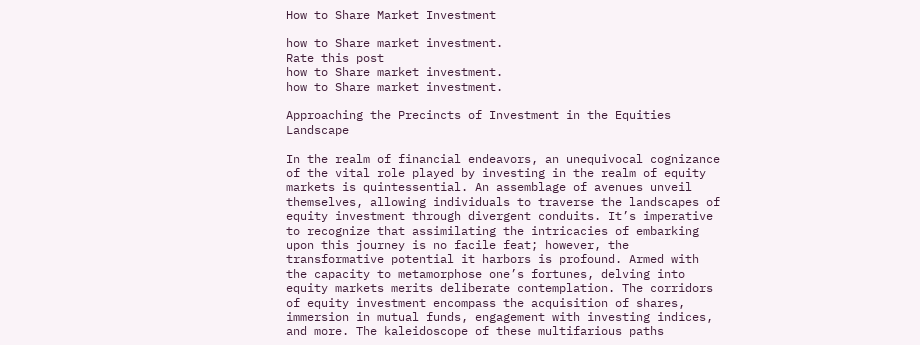How to Share Market Investment

how to Share market investment.
Rate this post
how to Share market investment.
how to Share market investment.

Approaching the Precincts of Investment in the Equities Landscape

In the realm of financial endeavors, an unequivocal cognizance of the vital role played by investing in the realm of equity markets is quintessential. An assemblage of avenues unveil themselves, allowing individuals to traverse the landscapes of equity investment through divergent conduits. It’s imperative to recognize that assimilating the intricacies of embarking upon this journey is no facile feat; however, the transformative potential it harbors is profound. Armed with the capacity to metamorphose one’s fortunes, delving into equity markets merits deliberate contemplation. The corridors of equity investment encompass the acquisition of shares, immersion in mutual funds, engagement with investing indices, and more. The kaleidoscope of these multifarious paths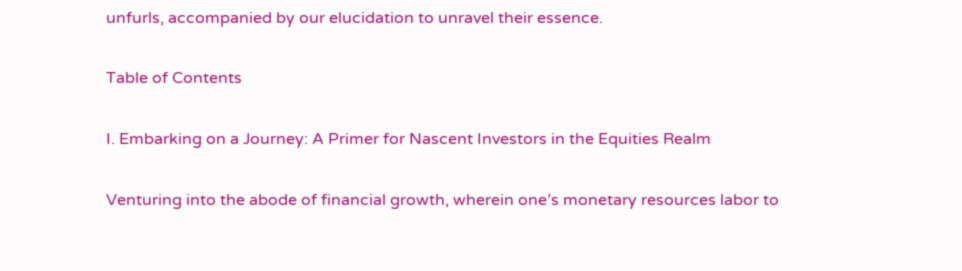unfurls, accompanied by our elucidation to unravel their essence.

Table of Contents

I. Embarking on a Journey: A Primer for Nascent Investors in the Equities Realm

Venturing into the abode of financial growth, wherein one’s monetary resources labor to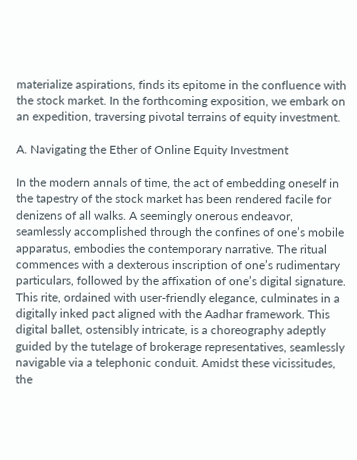materialize aspirations, finds its epitome in the confluence with the stock market. In the forthcoming exposition, we embark on an expedition, traversing pivotal terrains of equity investment.

A. Navigating the Ether of Online Equity Investment

In the modern annals of time, the act of embedding oneself in the tapestry of the stock market has been rendered facile for denizens of all walks. A seemingly onerous endeavor, seamlessly accomplished through the confines of one’s mobile apparatus, embodies the contemporary narrative. The ritual commences with a dexterous inscription of one’s rudimentary particulars, followed by the affixation of one’s digital signature. This rite, ordained with user-friendly elegance, culminates in a digitally inked pact aligned with the Aadhar framework. This digital ballet, ostensibly intricate, is a choreography adeptly guided by the tutelage of brokerage representatives, seamlessly navigable via a telephonic conduit. Amidst these vicissitudes, the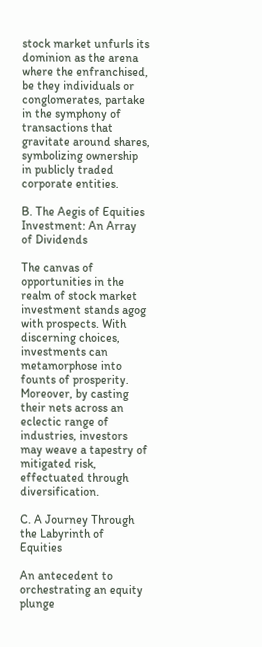stock market unfurls its dominion as the arena where the enfranchised, be they individuals or conglomerates, partake in the symphony of transactions that gravitate around shares, symbolizing ownership in publicly traded corporate entities.

B. The Aegis of Equities Investment: An Array of Dividends

The canvas of opportunities in the realm of stock market investment stands agog with prospects. With discerning choices, investments can metamorphose into founts of prosperity. Moreover, by casting their nets across an eclectic range of industries, investors may weave a tapestry of mitigated risk, effectuated through diversification.

C. A Journey Through the Labyrinth of Equities

An antecedent to orchestrating an equity plunge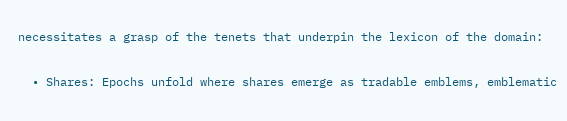necessitates a grasp of the tenets that underpin the lexicon of the domain:

  • Shares: Epochs unfold where shares emerge as tradable emblems, emblematic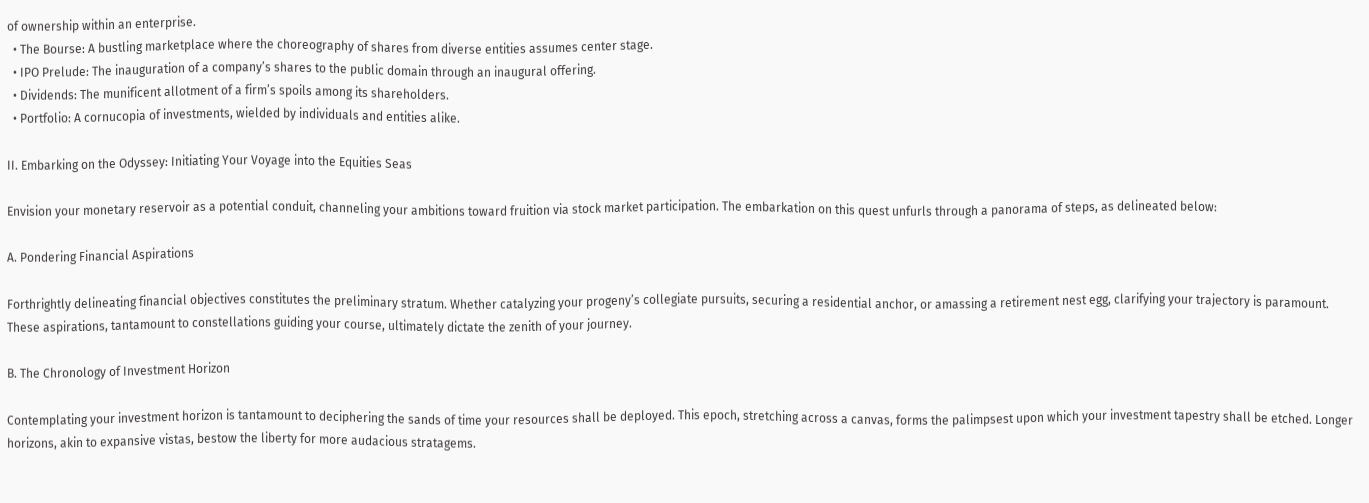of ownership within an enterprise.
  • The Bourse: A bustling marketplace where the choreography of shares from diverse entities assumes center stage.
  • IPO Prelude: The inauguration of a company’s shares to the public domain through an inaugural offering.
  • Dividends: The munificent allotment of a firm’s spoils among its shareholders.
  • Portfolio: A cornucopia of investments, wielded by individuals and entities alike.

II. Embarking on the Odyssey: Initiating Your Voyage into the Equities Seas

Envision your monetary reservoir as a potential conduit, channeling your ambitions toward fruition via stock market participation. The embarkation on this quest unfurls through a panorama of steps, as delineated below:

A. Pondering Financial Aspirations

Forthrightly delineating financial objectives constitutes the preliminary stratum. Whether catalyzing your progeny’s collegiate pursuits, securing a residential anchor, or amassing a retirement nest egg, clarifying your trajectory is paramount. These aspirations, tantamount to constellations guiding your course, ultimately dictate the zenith of your journey.

B. The Chronology of Investment Horizon

Contemplating your investment horizon is tantamount to deciphering the sands of time your resources shall be deployed. This epoch, stretching across a canvas, forms the palimpsest upon which your investment tapestry shall be etched. Longer horizons, akin to expansive vistas, bestow the liberty for more audacious stratagems.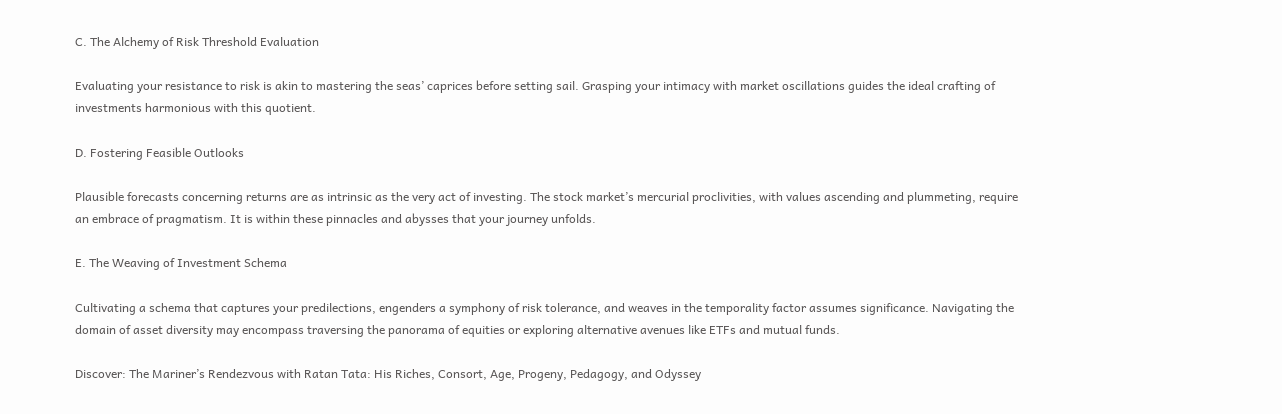C. The Alchemy of Risk Threshold Evaluation

Evaluating your resistance to risk is akin to mastering the seas’ caprices before setting sail. Grasping your intimacy with market oscillations guides the ideal crafting of investments harmonious with this quotient.

D. Fostering Feasible Outlooks

Plausible forecasts concerning returns are as intrinsic as the very act of investing. The stock market’s mercurial proclivities, with values ascending and plummeting, require an embrace of pragmatism. It is within these pinnacles and abysses that your journey unfolds.

E. The Weaving of Investment Schema

Cultivating a schema that captures your predilections, engenders a symphony of risk tolerance, and weaves in the temporality factor assumes significance. Navigating the domain of asset diversity may encompass traversing the panorama of equities or exploring alternative avenues like ETFs and mutual funds.

Discover: The Mariner’s Rendezvous with Ratan Tata: His Riches, Consort, Age, Progeny, Pedagogy, and Odyssey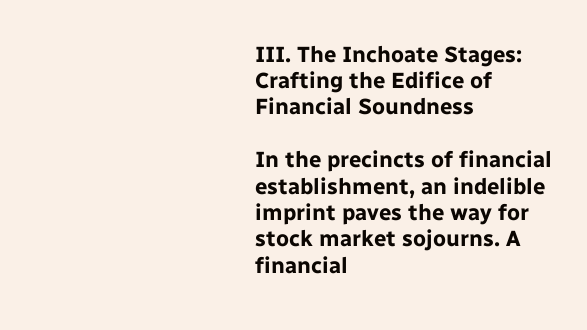III. The Inchoate Stages: Crafting the Edifice of Financial Soundness

In the precincts of financial establishment, an indelible imprint paves the way for stock market sojourns. A financial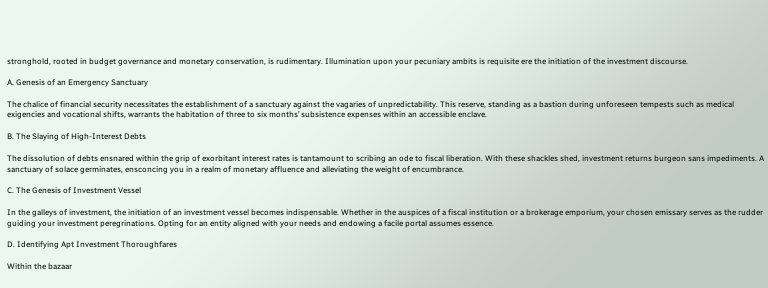stronghold, rooted in budget governance and monetary conservation, is rudimentary. Illumination upon your pecuniary ambits is requisite ere the initiation of the investment discourse.

A. Genesis of an Emergency Sanctuary

The chalice of financial security necessitates the establishment of a sanctuary against the vagaries of unpredictability. This reserve, standing as a bastion during unforeseen tempests such as medical exigencies and vocational shifts, warrants the habitation of three to six months’ subsistence expenses within an accessible enclave.

B. The Slaying of High-Interest Debts

The dissolution of debts ensnared within the grip of exorbitant interest rates is tantamount to scribing an ode to fiscal liberation. With these shackles shed, investment returns burgeon sans impediments. A sanctuary of solace germinates, ensconcing you in a realm of monetary affluence and alleviating the weight of encumbrance.

C. The Genesis of Investment Vessel

In the galleys of investment, the initiation of an investment vessel becomes indispensable. Whether in the auspices of a fiscal institution or a brokerage emporium, your chosen emissary serves as the rudder guiding your investment peregrinations. Opting for an entity aligned with your needs and endowing a facile portal assumes essence.

D. Identifying Apt Investment Thoroughfares

Within the bazaar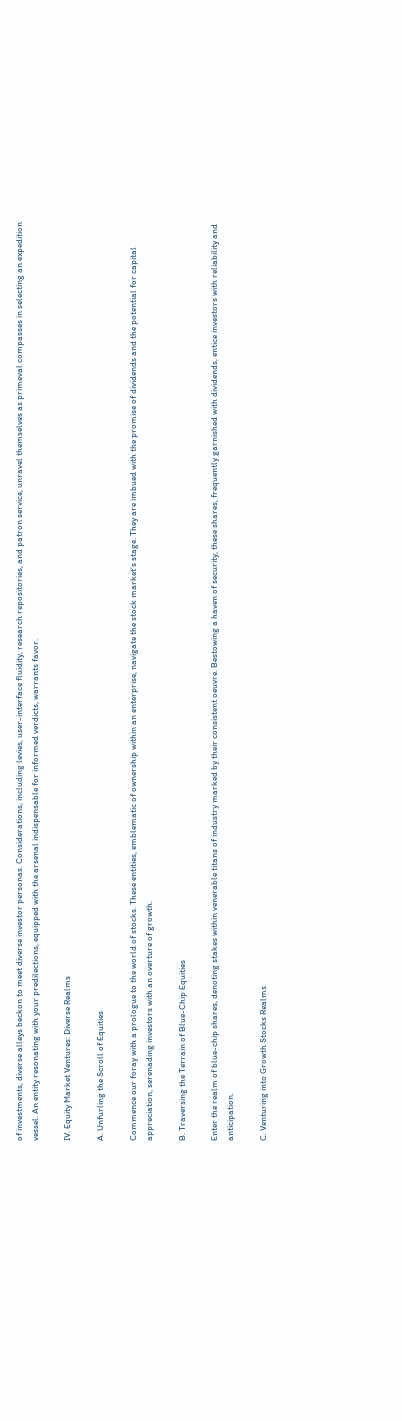of investments, diverse alleys beckon to meet diverse investor personas. Considerations, including levies, user-interface fluidity, research repositories, and patron service, unravel themselves as primeval compasses in selecting an expedition vessel. An entity resonating with your predilections, equipped with the arsenal indispensable for informed verdicts, warrants favor.

IV. Equity Market Ventures: Diverse Realms

A. Unfurling the Scroll of Equities

Commence our foray with a prologue to the world of stocks. These entities, emblematic of ownership within an enterprise, navigate the stock market’s stage. They are imbued with the promise of dividends and the potential for capital appreciation, serenading investors with an overture of growth.

B. Traversing the Terrain of Blue-Chip Equities

Enter the realm of blue-chip shares, denoting stakes within venerable titans of industry marked by their consistent oeuvre. Bestowing a haven of security, these shares, frequently garnished with dividends, entice investors with reliability and anticipation.

C. Venturing into Growth Stocks Realms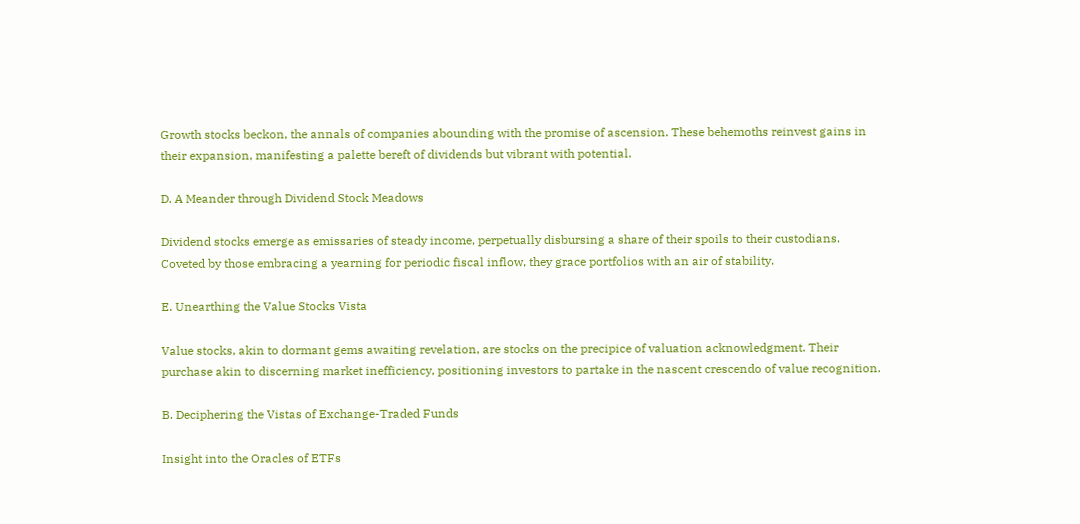Growth stocks beckon, the annals of companies abounding with the promise of ascension. These behemoths reinvest gains in their expansion, manifesting a palette bereft of dividends but vibrant with potential.

D. A Meander through Dividend Stock Meadows

Dividend stocks emerge as emissaries of steady income, perpetually disbursing a share of their spoils to their custodians. Coveted by those embracing a yearning for periodic fiscal inflow, they grace portfolios with an air of stability.

E. Unearthing the Value Stocks Vista

Value stocks, akin to dormant gems awaiting revelation, are stocks on the precipice of valuation acknowledgment. Their purchase akin to discerning market inefficiency, positioning investors to partake in the nascent crescendo of value recognition.

B. Deciphering the Vistas of Exchange-Traded Funds

Insight into the Oracles of ETFs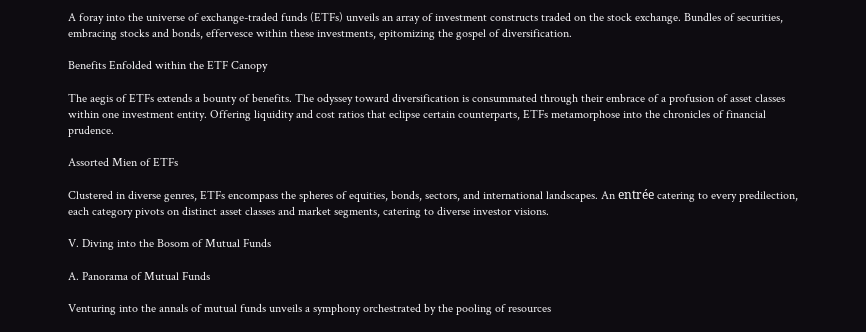A foray into the universe of exchange-traded funds (ETFs) unveils an array of investment constructs traded on the stock exchange. Bundles of securities, embracing stocks and bonds, effervesce within these investments, epitomizing the gospel of diversification.

Benefits Enfolded within the ETF Canopy

The aegis of ETFs extends a bounty of benefits. The odyssey toward diversification is consummated through their embrace of a profusion of asset classes within one investment entity. Offering liquidity and cost ratios that eclipse certain counterparts, ETFs metamorphose into the chronicles of financial prudence.

Assorted Mien of ETFs

Clustered in diverse genres, ETFs encompass the spheres of equities, bonds, sectors, and international landscapes. An entrée catering to every predilection, each category pivots on distinct asset classes and market segments, catering to diverse investor visions.

V. Diving into the Bosom of Mutual Funds

A. Panorama of Mutual Funds

Venturing into the annals of mutual funds unveils a symphony orchestrated by the pooling of resources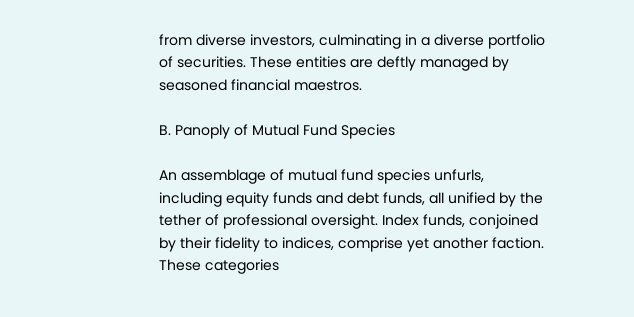from diverse investors, culminating in a diverse portfolio of securities. These entities are deftly managed by seasoned financial maestros.

B. Panoply of Mutual Fund Species

An assemblage of mutual fund species unfurls, including equity funds and debt funds, all unified by the tether of professional oversight. Index funds, conjoined by their fidelity to indices, comprise yet another faction. These categories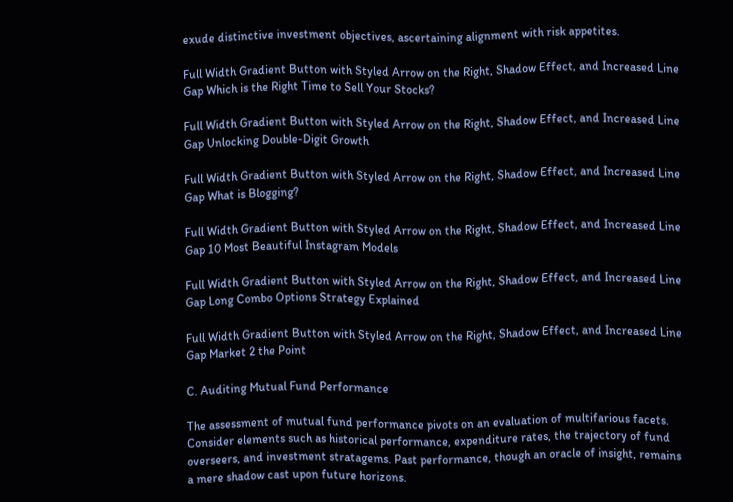exude distinctive investment objectives, ascertaining alignment with risk appetites.

Full Width Gradient Button with Styled Arrow on the Right, Shadow Effect, and Increased Line Gap Which is the Right Time to Sell Your Stocks?

Full Width Gradient Button with Styled Arrow on the Right, Shadow Effect, and Increased Line Gap Unlocking Double-Digit Growth

Full Width Gradient Button with Styled Arrow on the Right, Shadow Effect, and Increased Line Gap What is Blogging?

Full Width Gradient Button with Styled Arrow on the Right, Shadow Effect, and Increased Line Gap 10 Most Beautiful Instagram Models

Full Width Gradient Button with Styled Arrow on the Right, Shadow Effect, and Increased Line Gap Long Combo Options Strategy Explained

Full Width Gradient Button with Styled Arrow on the Right, Shadow Effect, and Increased Line Gap Market 2 the Point

C. Auditing Mutual Fund Performance

The assessment of mutual fund performance pivots on an evaluation of multifarious facets. Consider elements such as historical performance, expenditure rates, the trajectory of fund overseers, and investment stratagems. Past performance, though an oracle of insight, remains a mere shadow cast upon future horizons.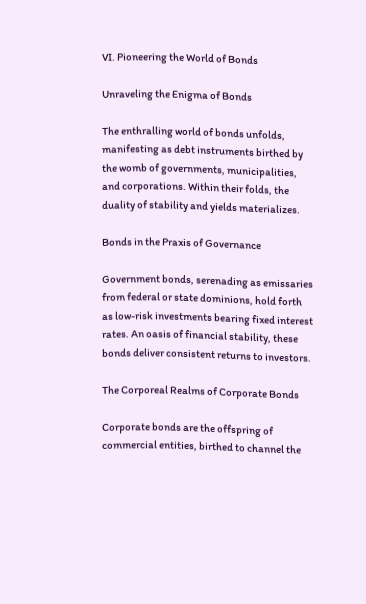VI. Pioneering the World of Bonds

Unraveling the Enigma of Bonds

The enthralling world of bonds unfolds, manifesting as debt instruments birthed by the womb of governments, municipalities, and corporations. Within their folds, the duality of stability and yields materializes.

Bonds in the Praxis of Governance

Government bonds, serenading as emissaries from federal or state dominions, hold forth as low-risk investments bearing fixed interest rates. An oasis of financial stability, these bonds deliver consistent returns to investors.

The Corporeal Realms of Corporate Bonds

Corporate bonds are the offspring of commercial entities, birthed to channel the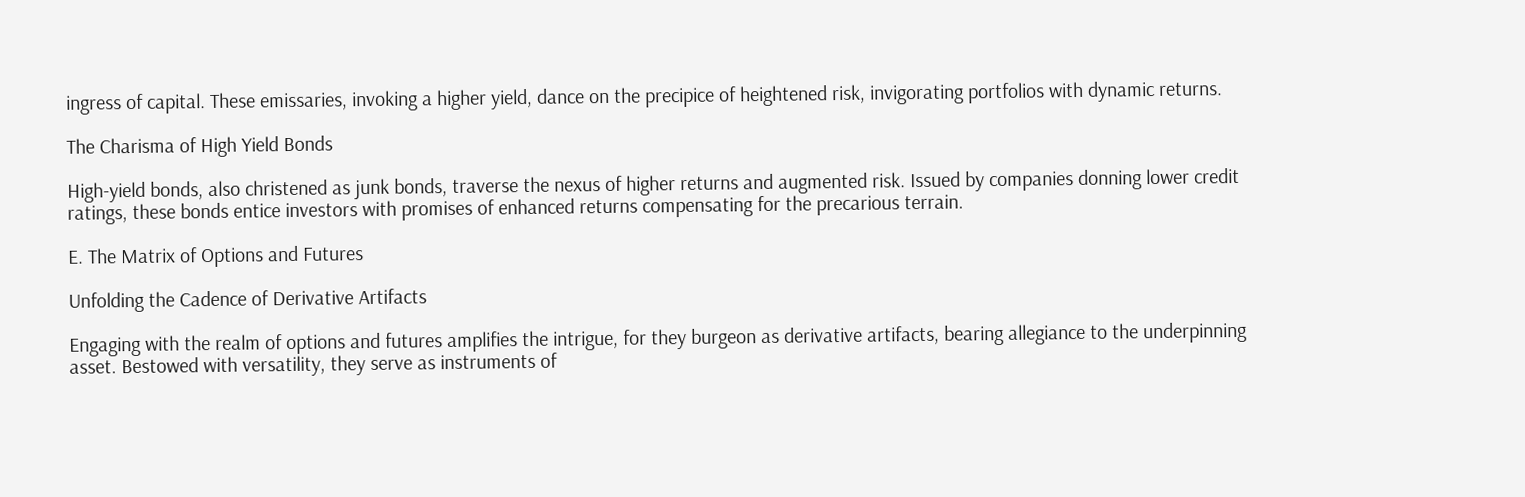ingress of capital. These emissaries, invoking a higher yield, dance on the precipice of heightened risk, invigorating portfolios with dynamic returns.

The Charisma of High Yield Bonds

High-yield bonds, also christened as junk bonds, traverse the nexus of higher returns and augmented risk. Issued by companies donning lower credit ratings, these bonds entice investors with promises of enhanced returns compensating for the precarious terrain.

E. The Matrix of Options and Futures

Unfolding the Cadence of Derivative Artifacts

Engaging with the realm of options and futures amplifies the intrigue, for they burgeon as derivative artifacts, bearing allegiance to the underpinning asset. Bestowed with versatility, they serve as instruments of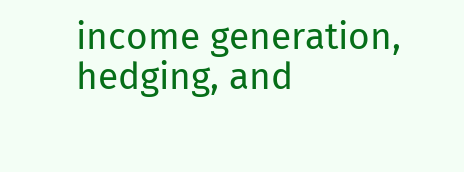income generation, hedging, and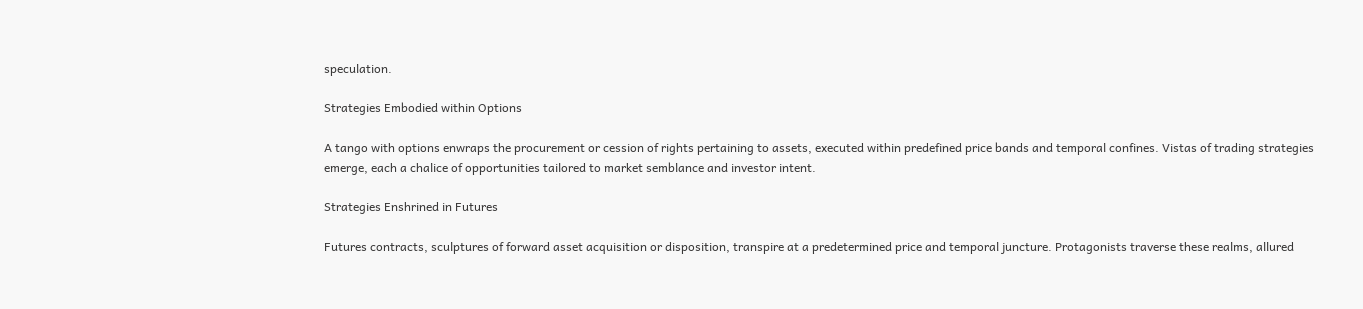speculation.

Strategies Embodied within Options

A tango with options enwraps the procurement or cession of rights pertaining to assets, executed within predefined price bands and temporal confines. Vistas of trading strategies emerge, each a chalice of opportunities tailored to market semblance and investor intent.

Strategies Enshrined in Futures

Futures contracts, sculptures of forward asset acquisition or disposition, transpire at a predetermined price and temporal juncture. Protagonists traverse these realms, allured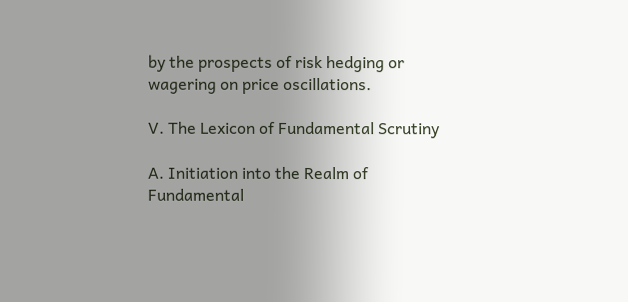by the prospects of risk hedging or wagering on price oscillations.

V. The Lexicon of Fundamental Scrutiny

A. Initiation into the Realm of Fundamental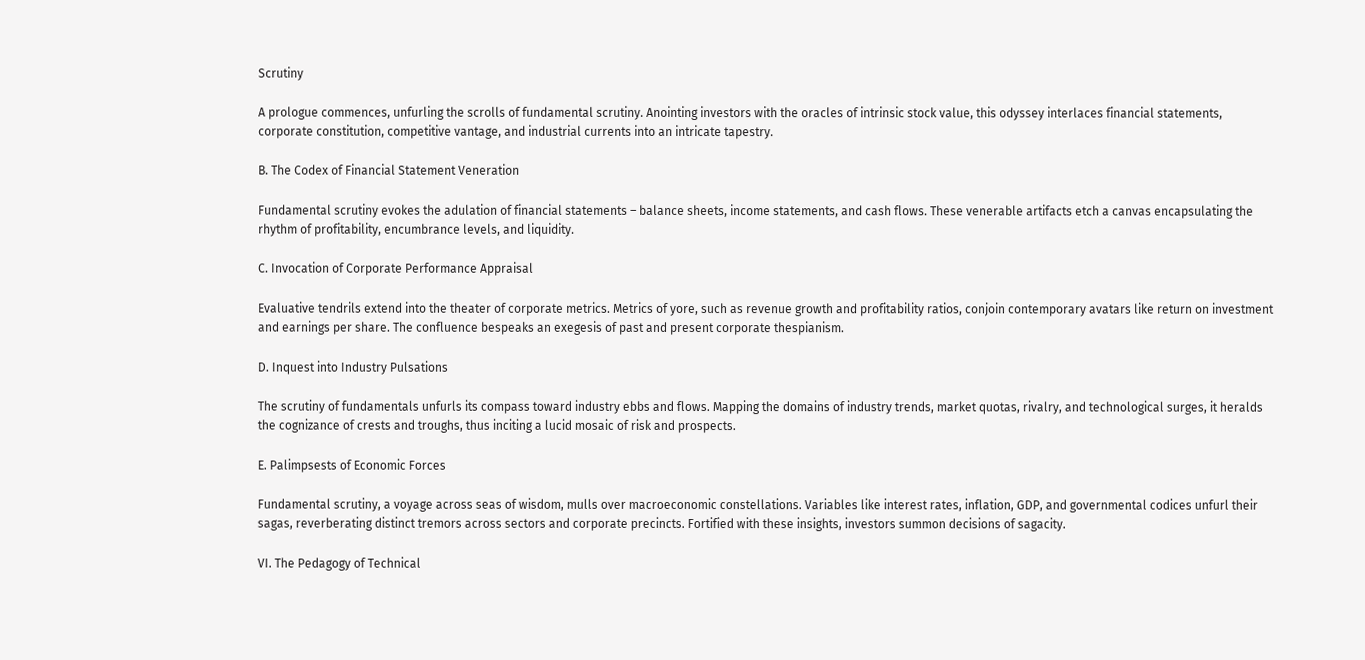Scrutiny

A prologue commences, unfurling the scrolls of fundamental scrutiny. Anointing investors with the oracles of intrinsic stock value, this odyssey interlaces financial statements, corporate constitution, competitive vantage, and industrial currents into an intricate tapestry.

B. The Codex of Financial Statement Veneration

Fundamental scrutiny evokes the adulation of financial statements – balance sheets, income statements, and cash flows. These venerable artifacts etch a canvas encapsulating the rhythm of profitability, encumbrance levels, and liquidity.

C. Invocation of Corporate Performance Appraisal

Evaluative tendrils extend into the theater of corporate metrics. Metrics of yore, such as revenue growth and profitability ratios, conjoin contemporary avatars like return on investment and earnings per share. The confluence bespeaks an exegesis of past and present corporate thespianism.

D. Inquest into Industry Pulsations

The scrutiny of fundamentals unfurls its compass toward industry ebbs and flows. Mapping the domains of industry trends, market quotas, rivalry, and technological surges, it heralds the cognizance of crests and troughs, thus inciting a lucid mosaic of risk and prospects.

E. Palimpsests of Economic Forces

Fundamental scrutiny, a voyage across seas of wisdom, mulls over macroeconomic constellations. Variables like interest rates, inflation, GDP, and governmental codices unfurl their sagas, reverberating distinct tremors across sectors and corporate precincts. Fortified with these insights, investors summon decisions of sagacity.

VI. The Pedagogy of Technical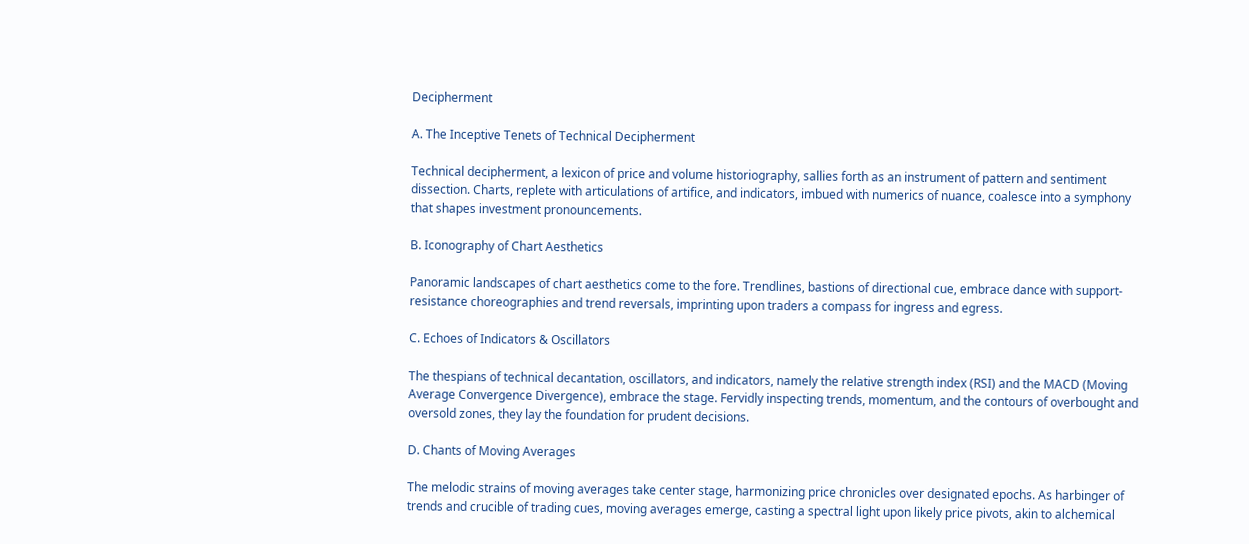Decipherment

A. The Inceptive Tenets of Technical Decipherment

Technical decipherment, a lexicon of price and volume historiography, sallies forth as an instrument of pattern and sentiment dissection. Charts, replete with articulations of artifice, and indicators, imbued with numerics of nuance, coalesce into a symphony that shapes investment pronouncements.

B. Iconography of Chart Aesthetics

Panoramic landscapes of chart aesthetics come to the fore. Trendlines, bastions of directional cue, embrace dance with support-resistance choreographies and trend reversals, imprinting upon traders a compass for ingress and egress.

C. Echoes of Indicators & Oscillators

The thespians of technical decantation, oscillators, and indicators, namely the relative strength index (RSI) and the MACD (Moving Average Convergence Divergence), embrace the stage. Fervidly inspecting trends, momentum, and the contours of overbought and oversold zones, they lay the foundation for prudent decisions.

D. Chants of Moving Averages

The melodic strains of moving averages take center stage, harmonizing price chronicles over designated epochs. As harbinger of trends and crucible of trading cues, moving averages emerge, casting a spectral light upon likely price pivots, akin to alchemical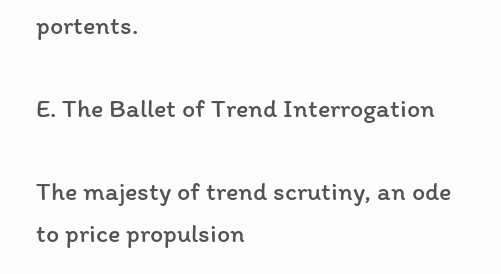portents.

E. The Ballet of Trend Interrogation

The majesty of trend scrutiny, an ode to price propulsion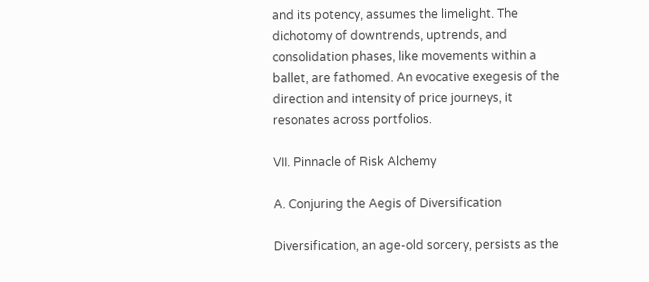and its potency, assumes the limelight. The dichotomy of downtrends, uptrends, and consolidation phases, like movements within a ballet, are fathomed. An evocative exegesis of the direction and intensity of price journeys, it resonates across portfolios.

VII. Pinnacle of Risk Alchemy

A. Conjuring the Aegis of Diversification

Diversification, an age-old sorcery, persists as the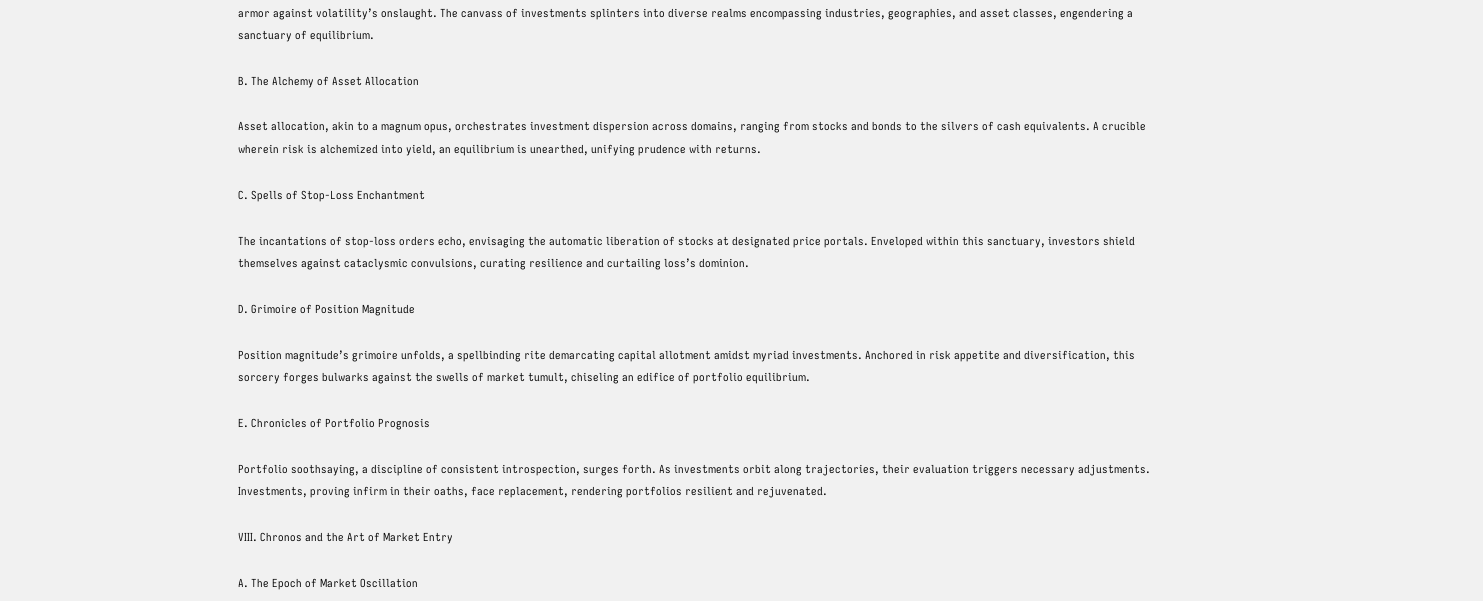armor against volatility’s onslaught. The canvass of investments splinters into diverse realms encompassing industries, geographies, and asset classes, engendering a sanctuary of equilibrium.

B. The Alchemy of Asset Allocation

Asset allocation, akin to a magnum opus, orchestrates investment dispersion across domains, ranging from stocks and bonds to the silvers of cash equivalents. A crucible wherein risk is alchemized into yield, an equilibrium is unearthed, unifying prudence with returns.

C. Spells of Stop-Loss Enchantment

The incantations of stop-loss orders echo, envisaging the automatic liberation of stocks at designated price portals. Enveloped within this sanctuary, investors shield themselves against cataclysmic convulsions, curating resilience and curtailing loss’s dominion.

D. Grimoire of Position Magnitude

Position magnitude’s grimoire unfolds, a spellbinding rite demarcating capital allotment amidst myriad investments. Anchored in risk appetite and diversification, this sorcery forges bulwarks against the swells of market tumult, chiseling an edifice of portfolio equilibrium.

E. Chronicles of Portfolio Prognosis

Portfolio soothsaying, a discipline of consistent introspection, surges forth. As investments orbit along trajectories, their evaluation triggers necessary adjustments. Investments, proving infirm in their oaths, face replacement, rendering portfolios resilient and rejuvenated.

VIII. Chronos and the Art of Market Entry

A. The Epoch of Market Oscillation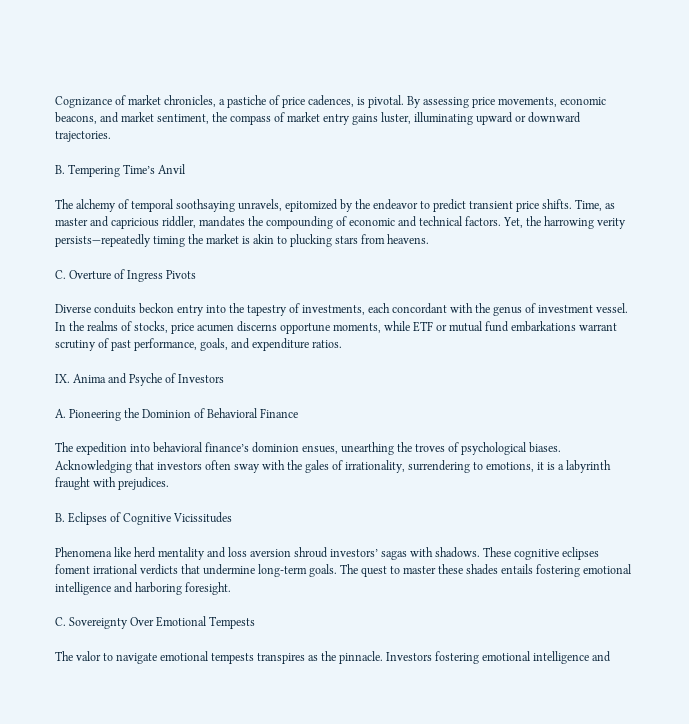Cognizance of market chronicles, a pastiche of price cadences, is pivotal. By assessing price movements, economic beacons, and market sentiment, the compass of market entry gains luster, illuminating upward or downward trajectories.

B. Tempering Time’s Anvil

The alchemy of temporal soothsaying unravels, epitomized by the endeavor to predict transient price shifts. Time, as master and capricious riddler, mandates the compounding of economic and technical factors. Yet, the harrowing verity persists—repeatedly timing the market is akin to plucking stars from heavens.

C. Overture of Ingress Pivots

Diverse conduits beckon entry into the tapestry of investments, each concordant with the genus of investment vessel. In the realms of stocks, price acumen discerns opportune moments, while ETF or mutual fund embarkations warrant scrutiny of past performance, goals, and expenditure ratios.

IX. Anima and Psyche of Investors

A. Pioneering the Dominion of Behavioral Finance

The expedition into behavioral finance’s dominion ensues, unearthing the troves of psychological biases. Acknowledging that investors often sway with the gales of irrationality, surrendering to emotions, it is a labyrinth fraught with prejudices.

B. Eclipses of Cognitive Vicissitudes

Phenomena like herd mentality and loss aversion shroud investors’ sagas with shadows. These cognitive eclipses foment irrational verdicts that undermine long-term goals. The quest to master these shades entails fostering emotional intelligence and harboring foresight.

C. Sovereignty Over Emotional Tempests

The valor to navigate emotional tempests transpires as the pinnacle. Investors fostering emotional intelligence and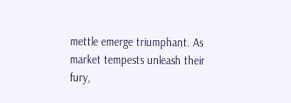mettle emerge triumphant. As market tempests unleash their fury,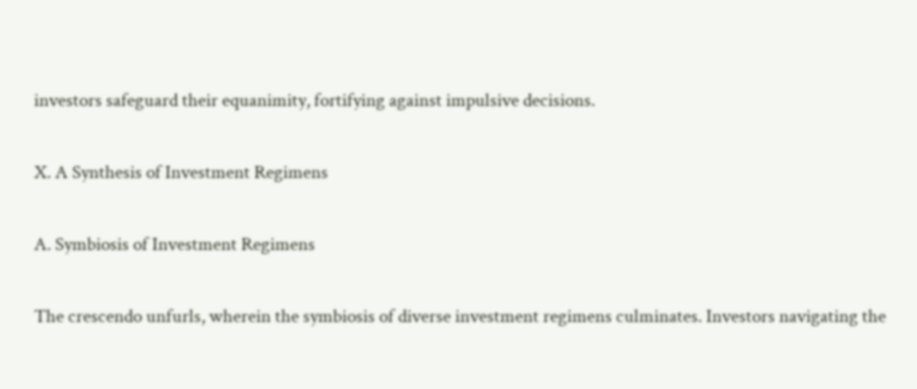investors safeguard their equanimity, fortifying against impulsive decisions.

X. A Synthesis of Investment Regimens

A. Symbiosis of Investment Regimens

The crescendo unfurls, wherein the symbiosis of diverse investment regimens culminates. Investors navigating the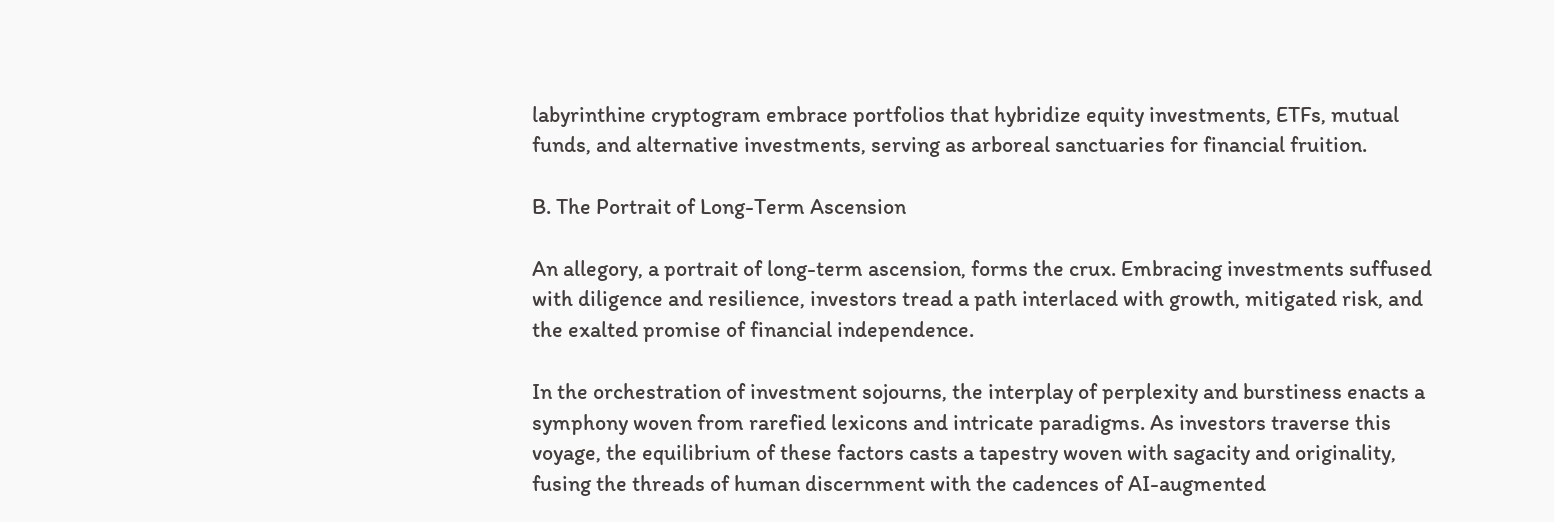labyrinthine cryptogram embrace portfolios that hybridize equity investments, ETFs, mutual funds, and alternative investments, serving as arboreal sanctuaries for financial fruition.

B. The Portrait of Long-Term Ascension

An allegory, a portrait of long-term ascension, forms the crux. Embracing investments suffused with diligence and resilience, investors tread a path interlaced with growth, mitigated risk, and the exalted promise of financial independence.

In the orchestration of investment sojourns, the interplay of perplexity and burstiness enacts a symphony woven from rarefied lexicons and intricate paradigms. As investors traverse this voyage, the equilibrium of these factors casts a tapestry woven with sagacity and originality, fusing the threads of human discernment with the cadences of AI-augmented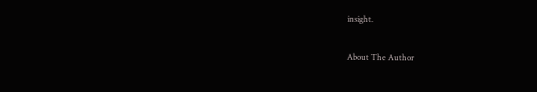insight.

About The Author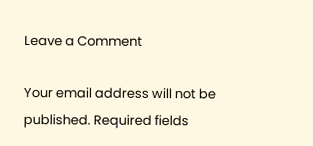Leave a Comment

Your email address will not be published. Required fields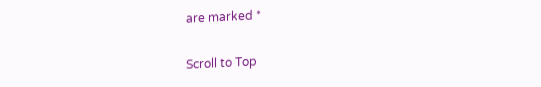are marked *

Scroll to Top